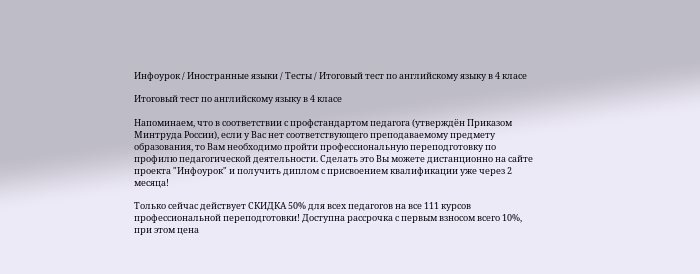Инфоурок / Иностранные языки / Тесты / Итоговый тест по английскому языку в 4 класе

Итоговый тест по английскому языку в 4 класе

Напоминаем, что в соответствии с профстандартом педагога (утверждён Приказом Минтруда России), если у Вас нет соответствующего преподаваемому предмету образования, то Вам необходимо пройти профессиональную переподготовку по профилю педагогической деятельности. Сделать это Вы можете дистанционно на сайте проекта "Инфоурок" и получить диплом с присвоением квалификации уже через 2 месяца!

Только сейчас действует СКИДКА 50% для всех педагогов на все 111 курсов профессиональной переподготовки! Доступна рассрочка с первым взносом всего 10%, при этом цена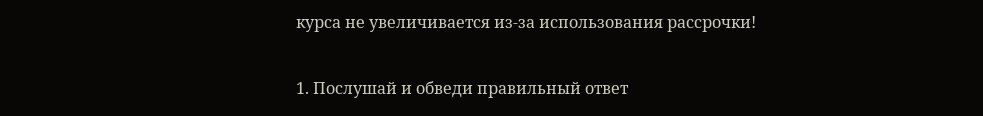курса не увеличивается из-за использования рассрочки!


1. Послушай и обведи правильный ответ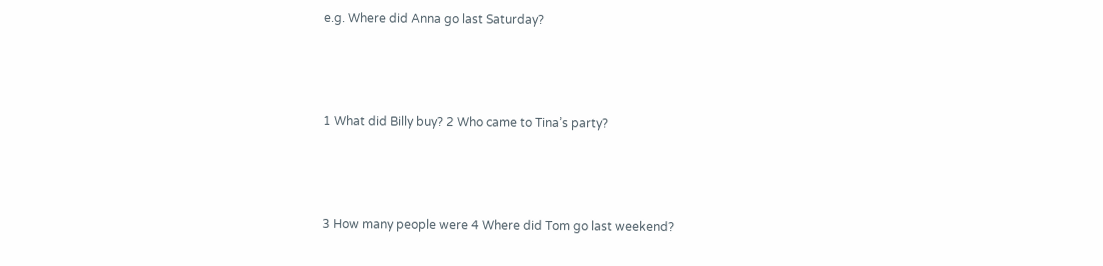e.g. Where did Anna go last Saturday?



1 What did Billy buy? 2 Who came to Tina’s party?



3 How many people were 4 Where did Tom go last weekend?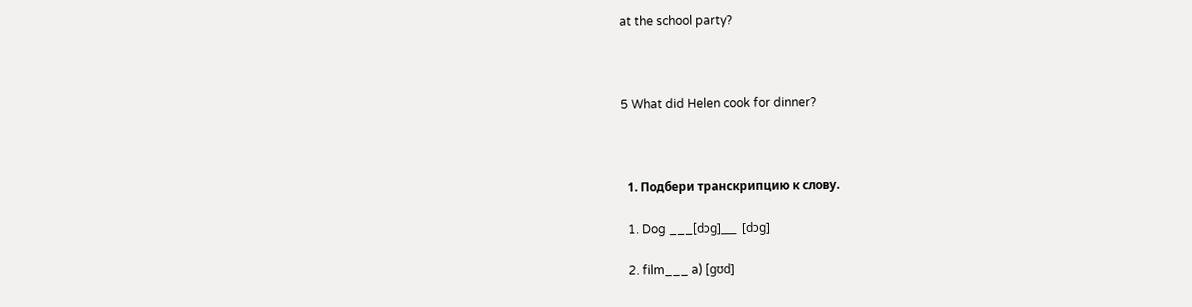at the school party?



5 What did Helen cook for dinner?



  1. Подбери транскрипцию к слову.

  1. Dog ___[dɔg]___  [dɔg]

  2. film___ a) [gʊd]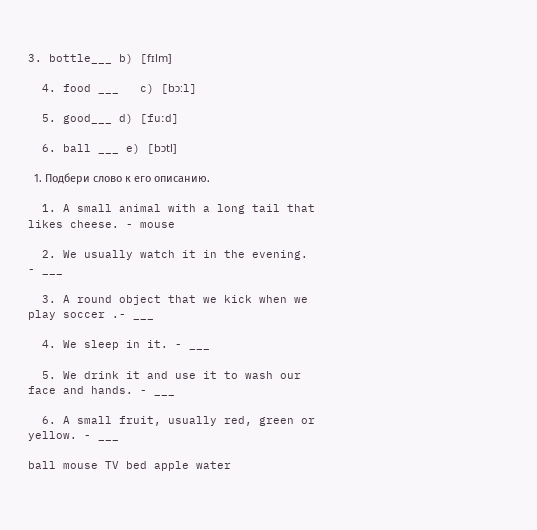3. bottle___ b) [fɪlm]

  4. food ___   c) [bɔ:l]

  5. good___ d) [fuːd]

  6. ball ___ e) [bɔtl]

  1. Подбери слово к его описанию.

  1. A small animal with a long tail that likes cheese. - mouse

  2. We usually watch it in the evening. - ___

  3. A round object that we kick when we play soccer .- ___

  4. We sleep in it. - ___

  5. We drink it and use it to wash our face and hands. - ___

  6. A small fruit, usually red, green or yellow. - ___

ball mouse TV bed apple water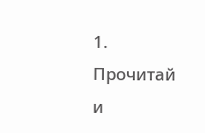1. Прочитай и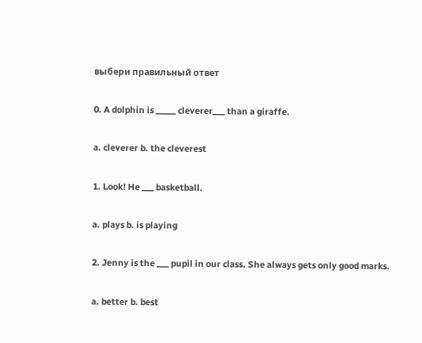выбери правильный ответ

0. A dolphin is _____ cleverer___ than a giraffe.

a. cleverer b. the cleverest

1. Look! He ___ basketball.

a. plays b. is playing

2. Jenny is the ___ pupil in our class. She always gets only good marks.

a. better b. best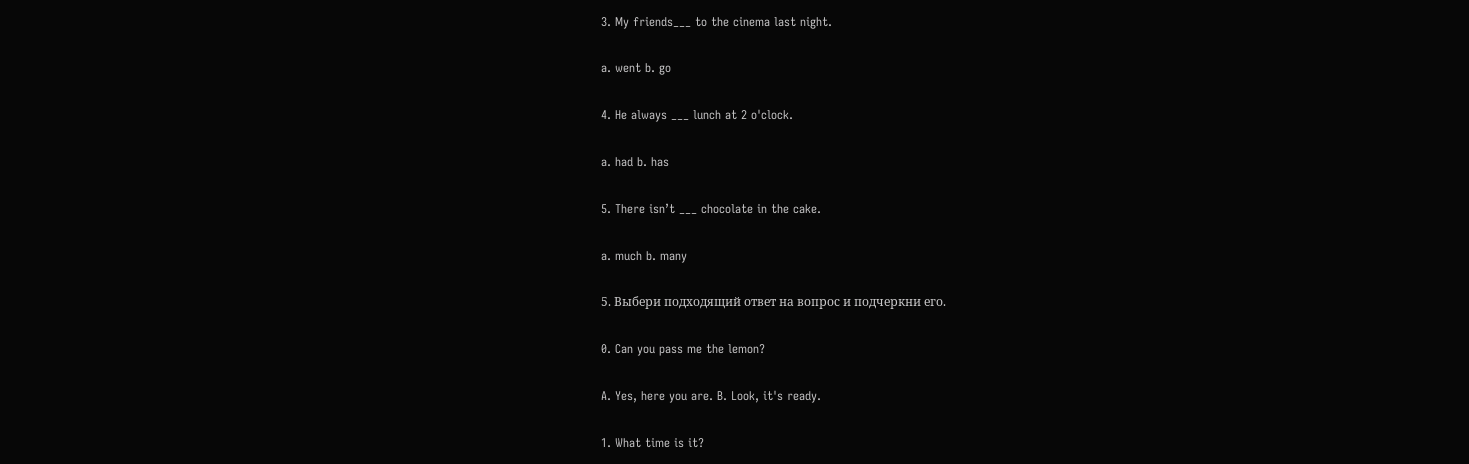3. My friends___ to the cinema last night.

a. went b. go

4. He always ___ lunch at 2 o'clock.

a. had b. has

5. There isn’t ___ chocolate in the cake.

a. much b. many

5. Выбери подходящий ответ на вопрос и подчеркни его.

0. Can you pass me the lemon?

A. Yes, here you are. B. Look, it's ready.

1. What time is it?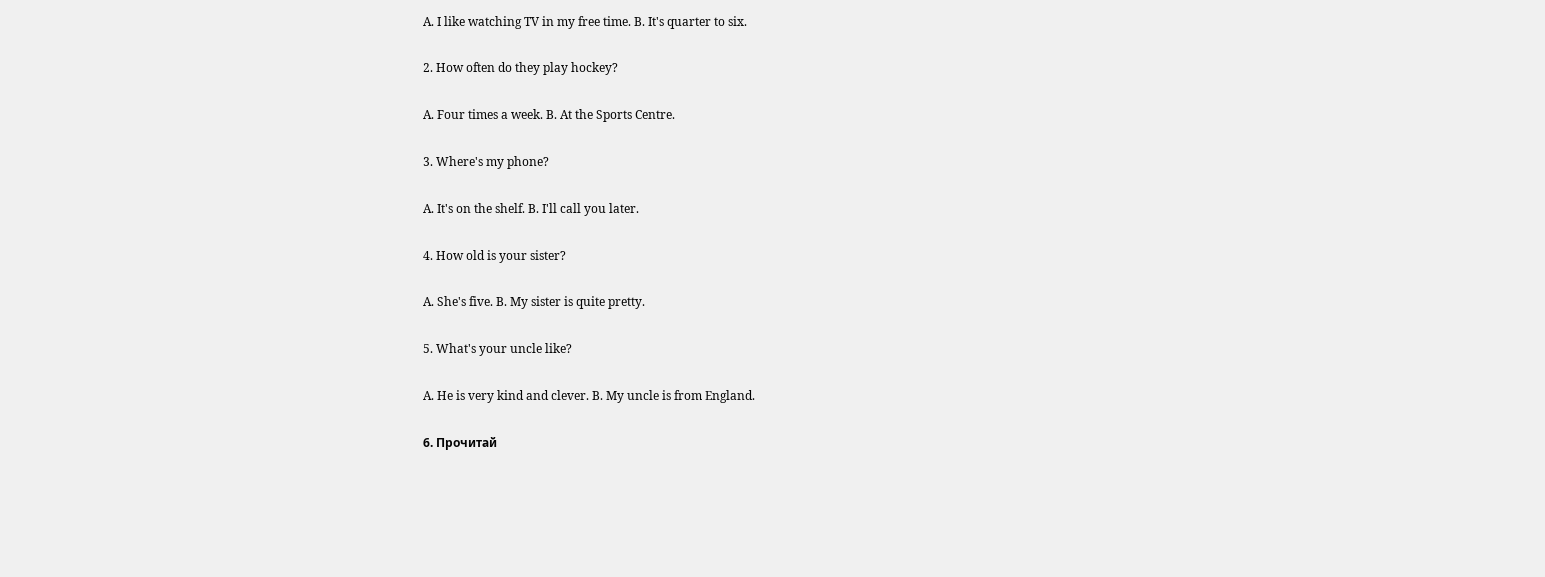A. I like watching TV in my free time. B. It's quarter to six.

2. How often do they play hockey?

A. Four times a week. B. At the Sports Centre.

3. Where's my phone?

A. It's on the shelf. B. I'll call you later.

4. How old is your sister?

A. She's five. B. My sister is quite pretty.

5. What's your uncle like?

A. He is very kind and clever. B. My uncle is from England.

6. Прочитай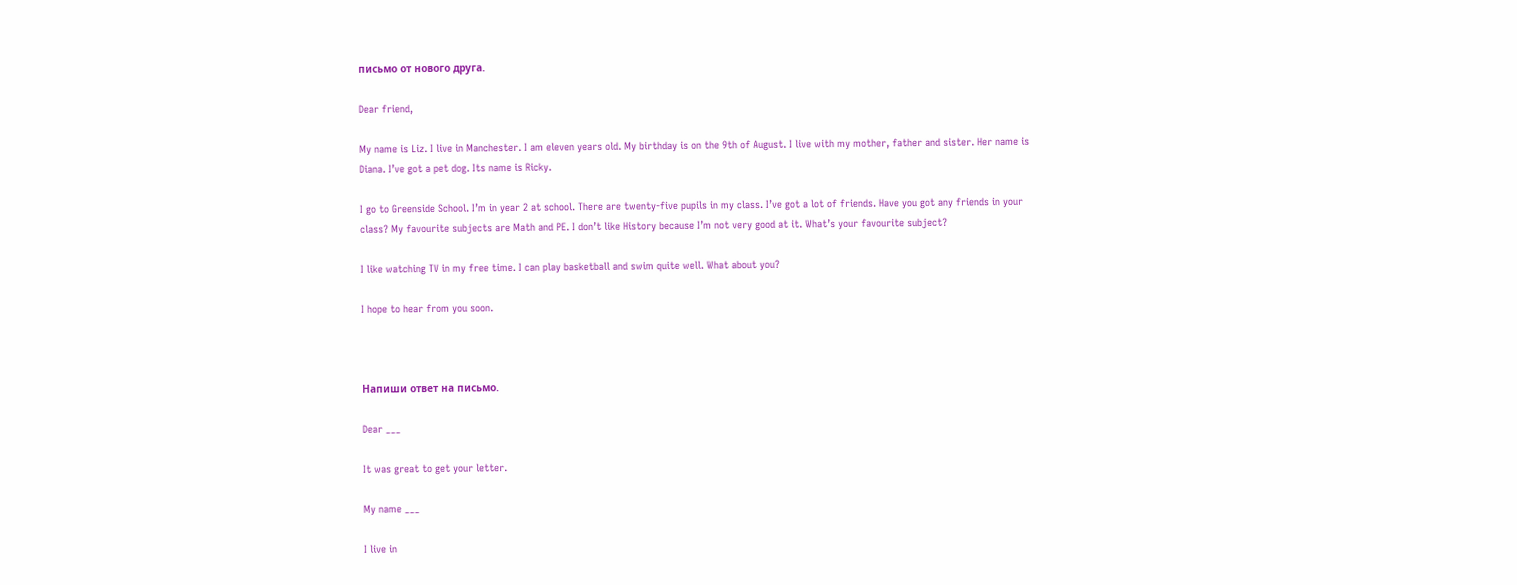письмо от нового друга.

Dear friend,

My name is Liz. I live in Manchester. I am eleven years old. My birthday is on the 9th of August. I live with my mother, father and sister. Her name is Diana. I’ve got a pet dog. Its name is Ricky.

I go to Greenside School. I’m in year 2 at school. There are twenty-five pupils in my class. I’ve got a lot of friends. Have you got any friends in your class? My favourite subjects are Math and PE. I don’t like History because I’m not very good at it. What’s your favourite subject?

I like watching TV in my free time. I can play basketball and swim quite well. What about you?

I hope to hear from you soon.



Напиши ответ на письмо.

Dear ___

It was great to get your letter.

My name ___

I live in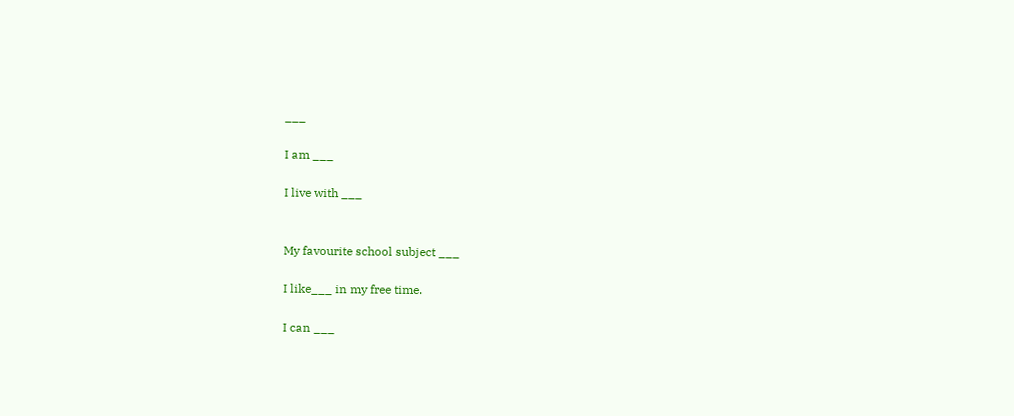___

I am ___

I live with ___


My favourite school subject ___

I like___ in my free time.

I can ___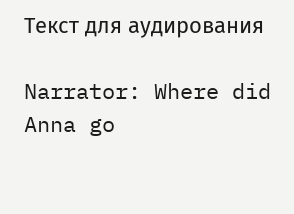Текст для аудирования

Narrator: Where did Anna go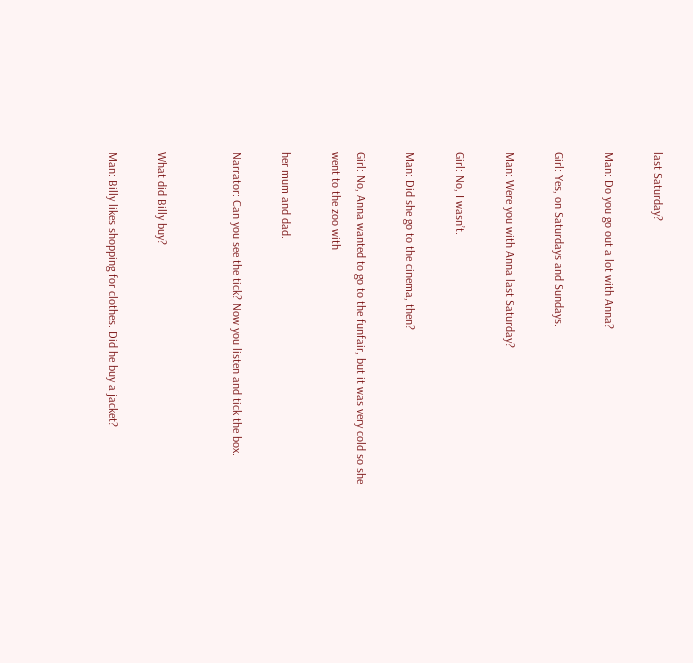last Saturday?

Man: Do you go out a lot with Anna?

Girl: Yes, on Saturdays and Sundays.

Man: Were you with Anna last Saturday?

Girl: No, I wasn’t.

Man: Did she go to the cinema, then?

Girl: No, Anna wanted to go to the funfair, but it was very cold so she went to the zoo with

her mum and dad.

Narrator: Can you see the tick? Now you listen and tick the box.


What did Billy buy?

Man: Billy likes shopping for clothes. Did he buy a jacket?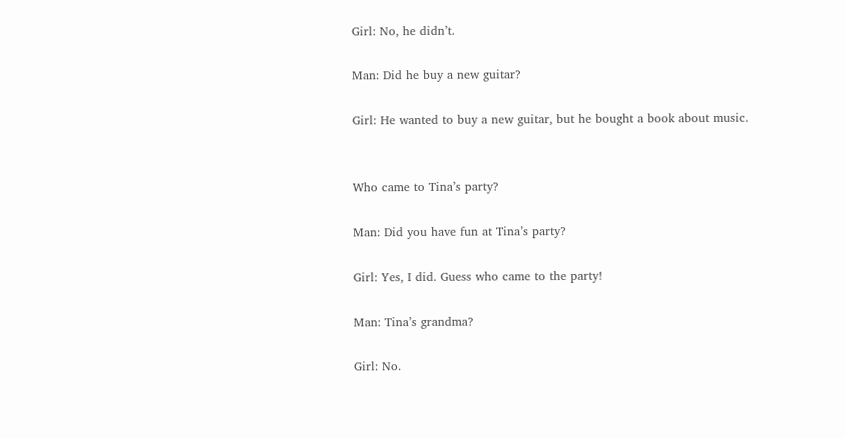Girl: No, he didn’t.

Man: Did he buy a new guitar?

Girl: He wanted to buy a new guitar, but he bought a book about music.


Who came to Tina’s party?

Man: Did you have fun at Tina’s party?

Girl: Yes, I did. Guess who came to the party!

Man: Tina’s grandma?

Girl: No.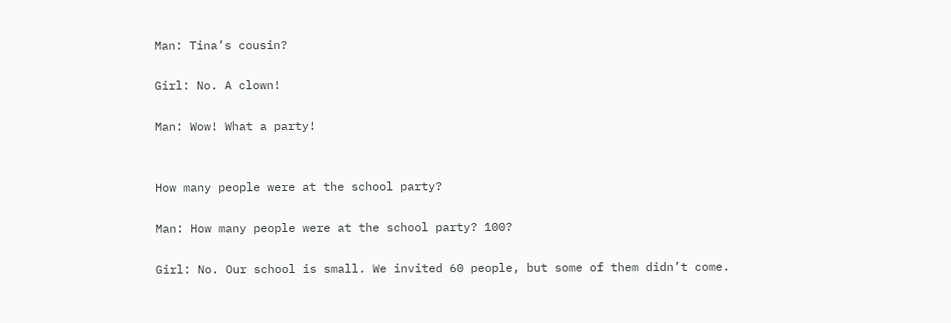Man: Tina’s cousin?

Girl: No. A clown!

Man: Wow! What a party!


How many people were at the school party?

Man: How many people were at the school party? 100?

Girl: No. Our school is small. We invited 60 people, but some of them didn’t come.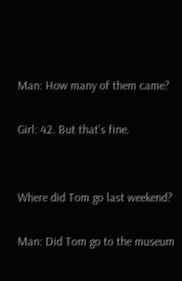Man: How many of them came?

Girl: 42. But that’s fine.


Where did Tom go last weekend?

Man: Did Tom go to the museum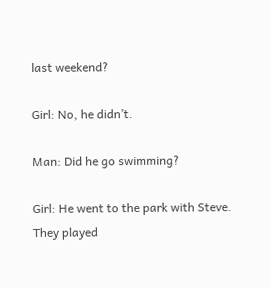last weekend?

Girl: No, he didn’t.

Man: Did he go swimming?

Girl: He went to the park with Steve. They played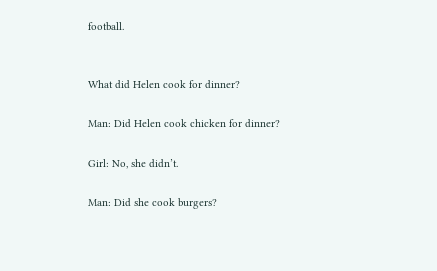football.


What did Helen cook for dinner?

Man: Did Helen cook chicken for dinner?

Girl: No, she didn’t.

Man: Did she cook burgers?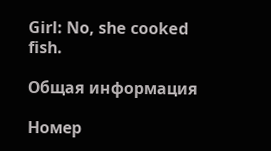Girl: No, she cooked fish.

Общая информация

Номер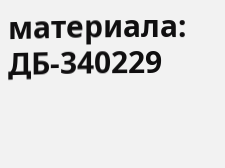материала: ДБ-340229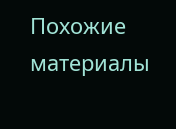Похожие материалы